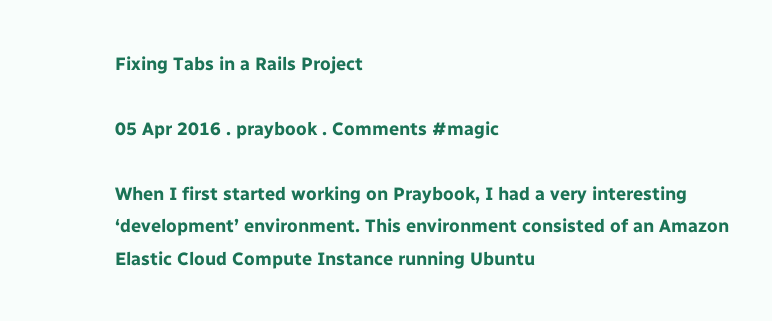Fixing Tabs in a Rails Project

05 Apr 2016 . praybook . Comments #magic

When I first started working on Praybook, I had a very interesting ‘development’ environment. This environment consisted of an Amazon Elastic Cloud Compute Instance running Ubuntu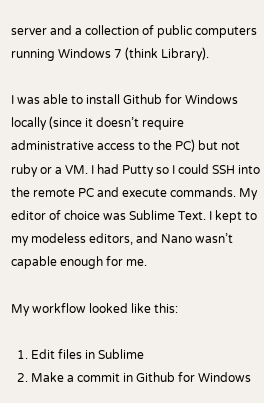server and a collection of public computers running Windows 7 (think Library).

I was able to install Github for Windows locally (since it doesn’t require administrative access to the PC) but not ruby or a VM. I had Putty so I could SSH into the remote PC and execute commands. My editor of choice was Sublime Text. I kept to my modeless editors, and Nano wasn’t capable enough for me.

My workflow looked like this:

  1. Edit files in Sublime
  2. Make a commit in Github for Windows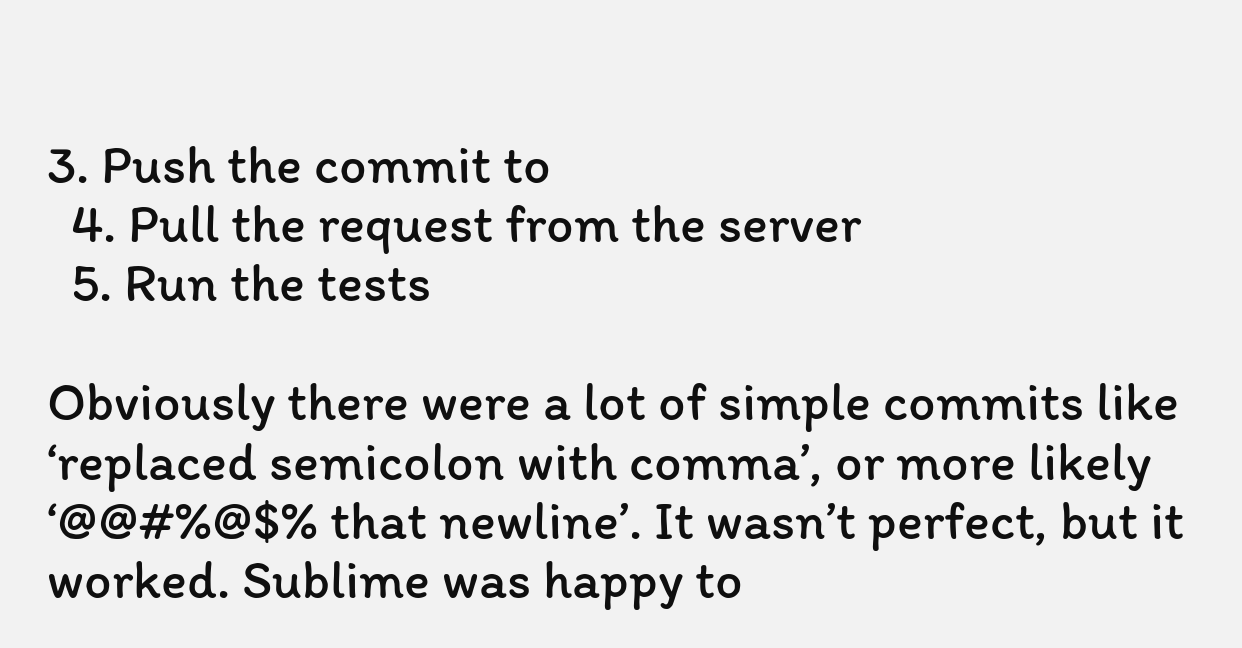3. Push the commit to
  4. Pull the request from the server
  5. Run the tests

Obviously there were a lot of simple commits like ‘replaced semicolon with comma’, or more likely ‘@@#%@$% that newline’. It wasn’t perfect, but it worked. Sublime was happy to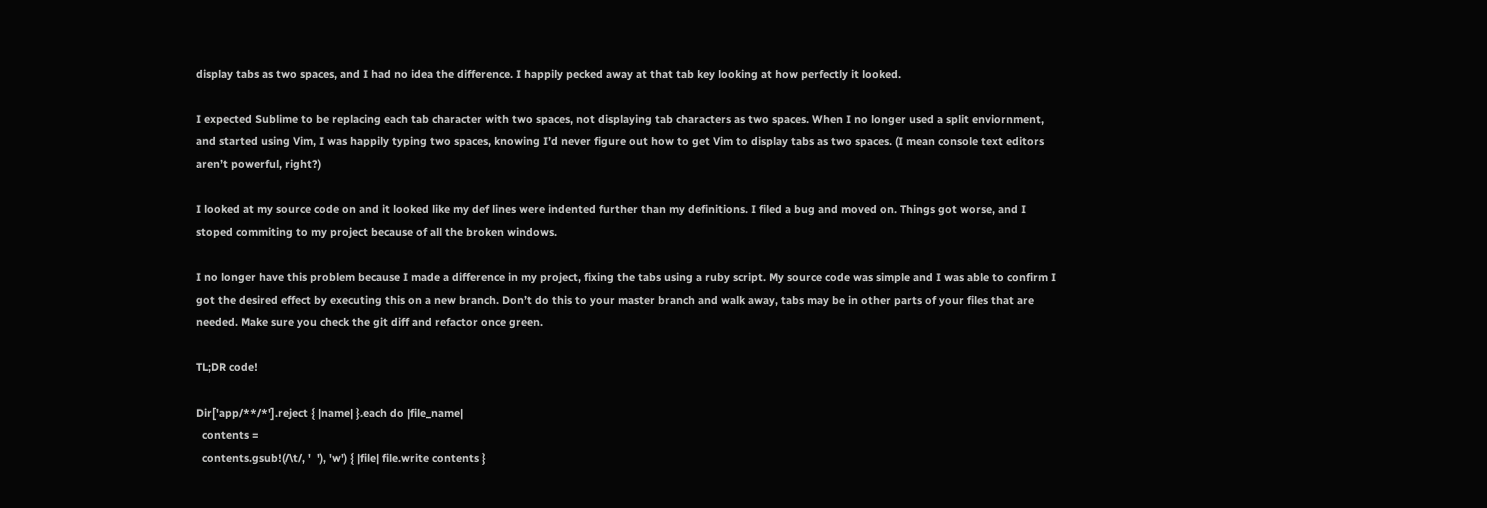display tabs as two spaces, and I had no idea the difference. I happily pecked away at that tab key looking at how perfectly it looked.

I expected Sublime to be replacing each tab character with two spaces, not displaying tab characters as two spaces. When I no longer used a split enviornment, and started using Vim, I was happily typing two spaces, knowing I’d never figure out how to get Vim to display tabs as two spaces. (I mean console text editors aren’t powerful, right?)

I looked at my source code on and it looked like my def lines were indented further than my definitions. I filed a bug and moved on. Things got worse, and I stoped commiting to my project because of all the broken windows.

I no longer have this problem because I made a difference in my project, fixing the tabs using a ruby script. My source code was simple and I was able to confirm I got the desired effect by executing this on a new branch. Don’t do this to your master branch and walk away, tabs may be in other parts of your files that are needed. Make sure you check the git diff and refactor once green.

TL;DR code!

Dir['app/**/*'].reject { |name| }.each do |file_name|
  contents =
  contents.gsub!(/\t/, '  '), 'w') { |file| file.write contents }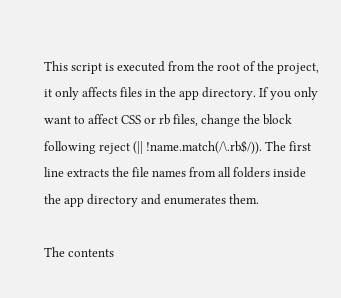This script is executed from the root of the project, it only affects files in the app directory. If you only want to affect CSS or rb files, change the block following reject (|| !name.match(/\.rb$/)). The first line extracts the file names from all folders inside the app directory and enumerates them.

The contents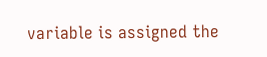variable is assigned the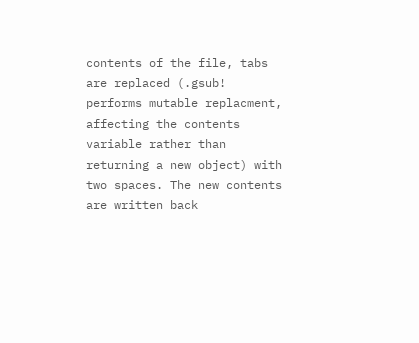contents of the file, tabs are replaced (.gsub! performs mutable replacment, affecting the contents variable rather than returning a new object) with two spaces. The new contents are written back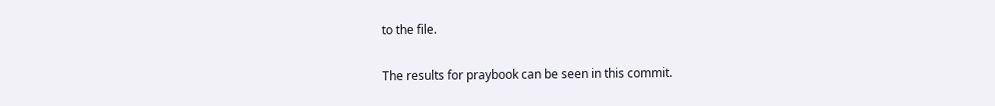to the file.

The results for praybook can be seen in this commit.